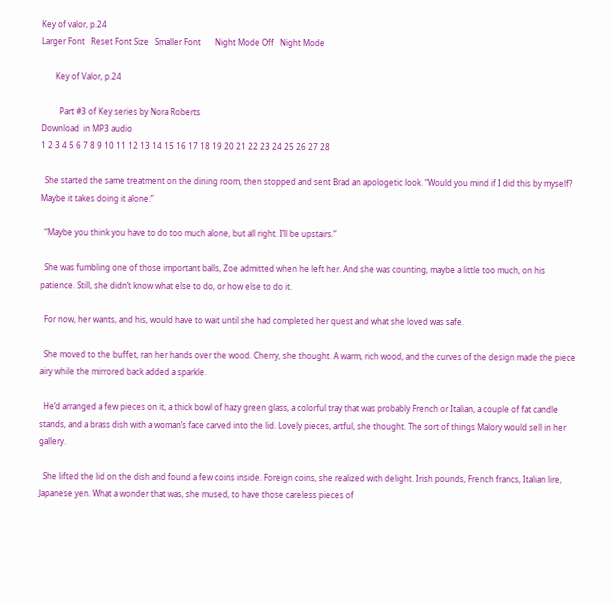Key of valor, p.24
Larger Font   Reset Font Size   Smaller Font       Night Mode Off   Night Mode

       Key of Valor, p.24

         Part #3 of Key series by Nora Roberts
Download  in MP3 audio
1 2 3 4 5 6 7 8 9 10 11 12 13 14 15 16 17 18 19 20 21 22 23 24 25 26 27 28

  She started the same treatment on the dining room, then stopped and sent Brad an apologetic look. “Would you mind if I did this by myself? Maybe it takes doing it alone.”

  “Maybe you think you have to do too much alone, but all right. I’ll be upstairs.”

  She was fumbling one of those important balls, Zoe admitted when he left her. And she was counting, maybe a little too much, on his patience. Still, she didn’t know what else to do, or how else to do it.

  For now, her wants, and his, would have to wait until she had completed her quest and what she loved was safe.

  She moved to the buffet, ran her hands over the wood. Cherry, she thought. A warm, rich wood, and the curves of the design made the piece airy while the mirrored back added a sparkle.

  He’d arranged a few pieces on it, a thick bowl of hazy green glass, a colorful tray that was probably French or Italian, a couple of fat candle stands, and a brass dish with a woman’s face carved into the lid. Lovely pieces, artful, she thought. The sort of things Malory would sell in her gallery.

  She lifted the lid on the dish and found a few coins inside. Foreign coins, she realized with delight. Irish pounds, French francs, Italian lire, Japanese yen. What a wonder that was, she mused, to have those careless pieces of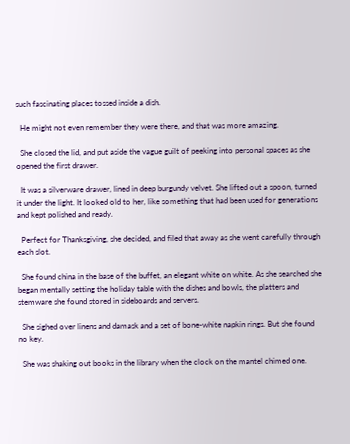such fascinating places tossed inside a dish.

  He might not even remember they were there, and that was more amazing.

  She closed the lid, and put aside the vague guilt of peeking into personal spaces as she opened the first drawer.

  It was a silverware drawer, lined in deep burgundy velvet. She lifted out a spoon, turned it under the light. It looked old to her, like something that had been used for generations and kept polished and ready.

  Perfect for Thanksgiving, she decided, and filed that away as she went carefully through each slot.

  She found china in the base of the buffet, an elegant white on white. As she searched she began mentally setting the holiday table with the dishes and bowls, the platters and stemware she found stored in sideboards and servers.

  She sighed over linens and damask and a set of bone-white napkin rings. But she found no key.

  She was shaking out books in the library when the clock on the mantel chimed one.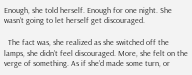Enough, she told herself. Enough for one night. She wasn’t going to let herself get discouraged.

  The fact was, she realized as she switched off the lamps, she didn’t feel discouraged. More, she felt on the verge of something. As if she’d made some turn, or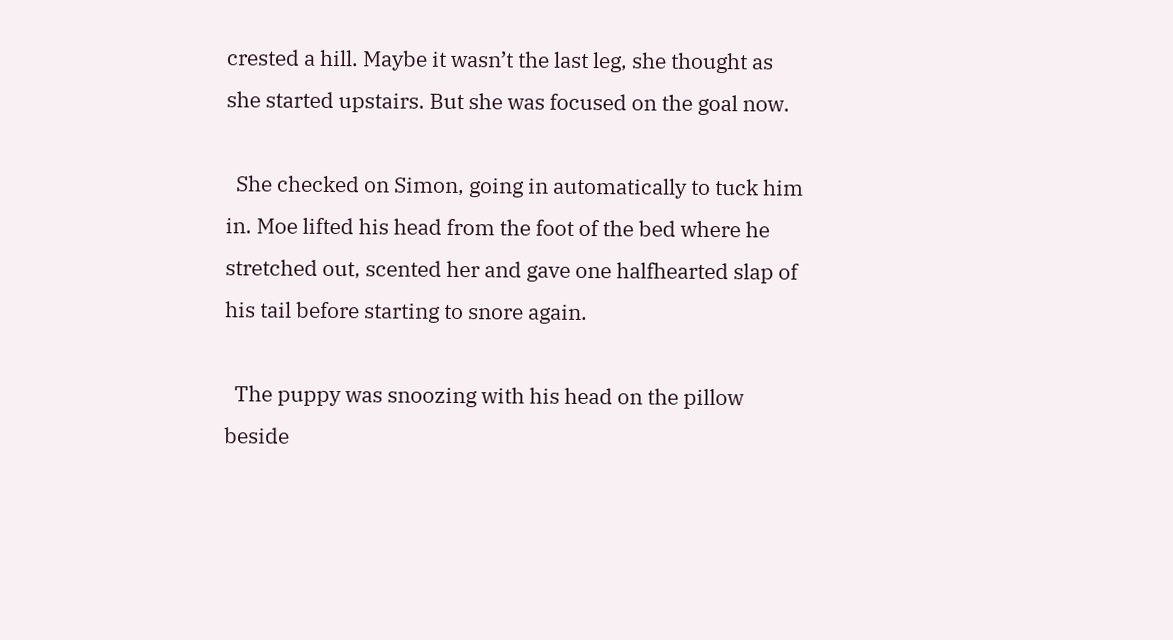crested a hill. Maybe it wasn’t the last leg, she thought as she started upstairs. But she was focused on the goal now.

  She checked on Simon, going in automatically to tuck him in. Moe lifted his head from the foot of the bed where he stretched out, scented her and gave one halfhearted slap of his tail before starting to snore again.

  The puppy was snoozing with his head on the pillow beside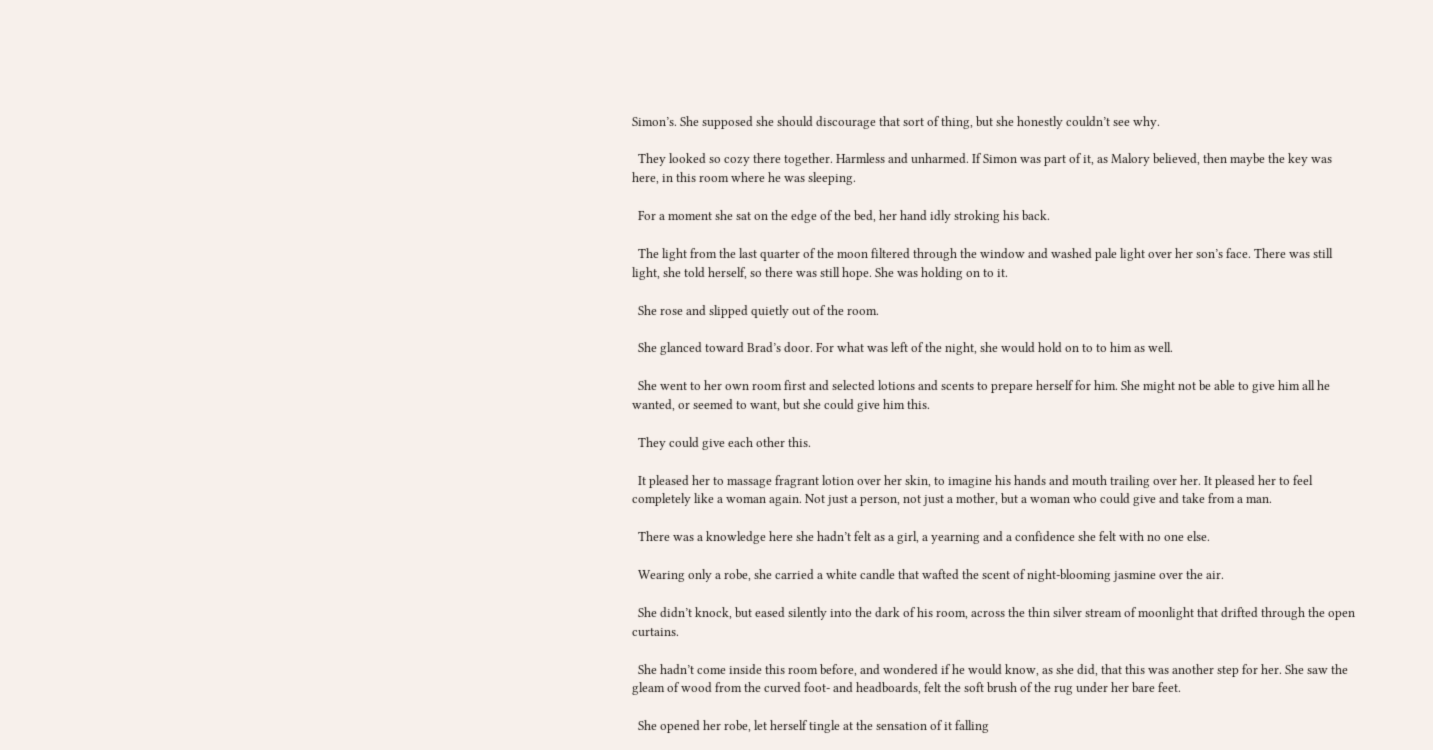Simon’s. She supposed she should discourage that sort of thing, but she honestly couldn’t see why.

  They looked so cozy there together. Harmless and unharmed. If Simon was part of it, as Malory believed, then maybe the key was here, in this room where he was sleeping.

  For a moment she sat on the edge of the bed, her hand idly stroking his back.

  The light from the last quarter of the moon filtered through the window and washed pale light over her son’s face. There was still light, she told herself, so there was still hope. She was holding on to it.

  She rose and slipped quietly out of the room.

  She glanced toward Brad’s door. For what was left of the night, she would hold on to to him as well.

  She went to her own room first and selected lotions and scents to prepare herself for him. She might not be able to give him all he wanted, or seemed to want, but she could give him this.

  They could give each other this.

  It pleased her to massage fragrant lotion over her skin, to imagine his hands and mouth trailing over her. It pleased her to feel completely like a woman again. Not just a person, not just a mother, but a woman who could give and take from a man.

  There was a knowledge here she hadn’t felt as a girl, a yearning and a confidence she felt with no one else.

  Wearing only a robe, she carried a white candle that wafted the scent of night-blooming jasmine over the air.

  She didn’t knock, but eased silently into the dark of his room, across the thin silver stream of moonlight that drifted through the open curtains.

  She hadn’t come inside this room before, and wondered if he would know, as she did, that this was another step for her. She saw the gleam of wood from the curved foot- and headboards, felt the soft brush of the rug under her bare feet.

  She opened her robe, let herself tingle at the sensation of it falling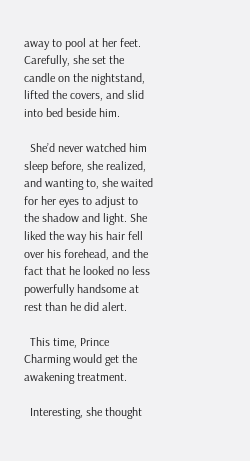away to pool at her feet. Carefully, she set the candle on the nightstand, lifted the covers, and slid into bed beside him.

  She’d never watched him sleep before, she realized, and wanting to, she waited for her eyes to adjust to the shadow and light. She liked the way his hair fell over his forehead, and the fact that he looked no less powerfully handsome at rest than he did alert.

  This time, Prince Charming would get the awakening treatment.

  Interesting, she thought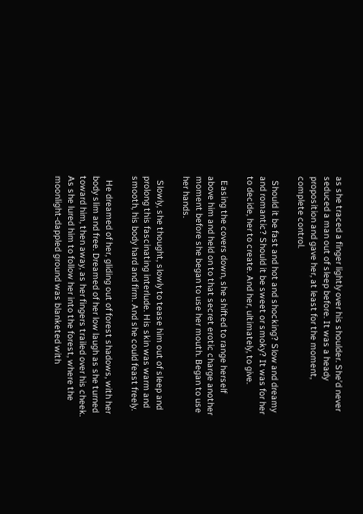as she traced a finger lightly over his shoulder. She’d never seduced a man out of sleep before. It was a heady proposition and gave her, at least for the moment, complete control.

  Should it be fast and hot and shocking? Slow and dreamy and romantic? Should it be sweet or smoky? It was for her to decide, her to create. And her, ultimately, to give.

  Easing the covers down, she shifted to range herself above him and held on to that secret erotic charge another moment before she began to use her mouth. Began to use her hands.

  Slowly, she thought, slowly to tease him out of sleep and prolong this fascinating interlude. His skin was warm and smooth, his body hard and firm. And she could feast freely.

  He dreamed of her, gliding out of forest shadows, with her body slim and free. Dreamed of her low laugh as she turned toward him, then away, as her fingers trailed over his cheek. As she lured him to follow her into the forest, where the moonlight-dappled ground was blanketed with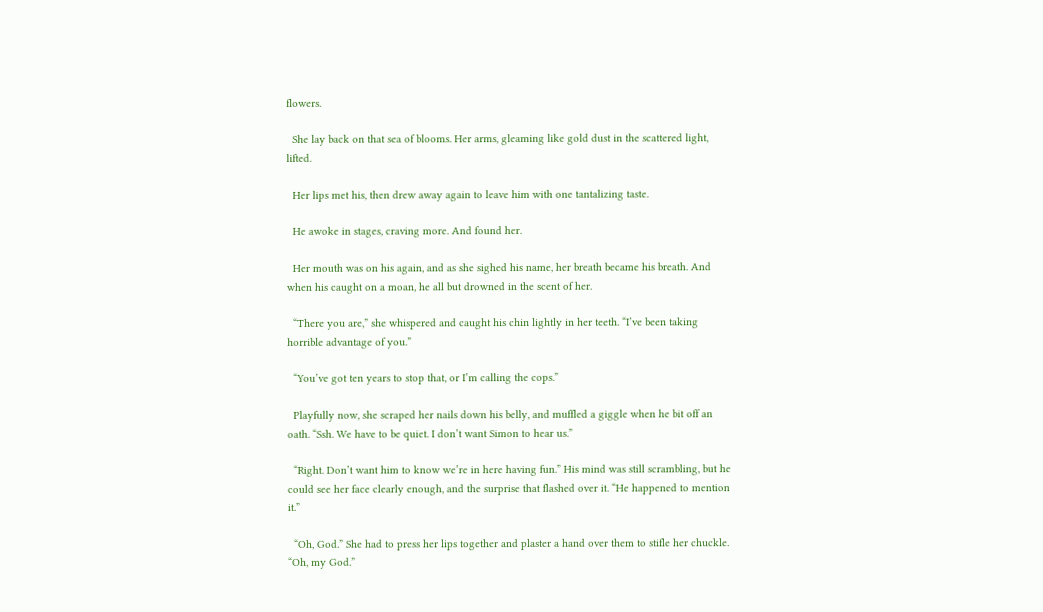flowers.

  She lay back on that sea of blooms. Her arms, gleaming like gold dust in the scattered light, lifted.

  Her lips met his, then drew away again to leave him with one tantalizing taste.

  He awoke in stages, craving more. And found her.

  Her mouth was on his again, and as she sighed his name, her breath became his breath. And when his caught on a moan, he all but drowned in the scent of her.

  “There you are,” she whispered and caught his chin lightly in her teeth. “I’ve been taking horrible advantage of you.”

  “You’ve got ten years to stop that, or I’m calling the cops.”

  Playfully now, she scraped her nails down his belly, and muffled a giggle when he bit off an oath. “Ssh. We have to be quiet. I don’t want Simon to hear us.”

  “Right. Don’t want him to know we’re in here having fun.” His mind was still scrambling, but he could see her face clearly enough, and the surprise that flashed over it. “He happened to mention it.”

  “Oh, God.” She had to press her lips together and plaster a hand over them to stifle her chuckle. “Oh, my God.”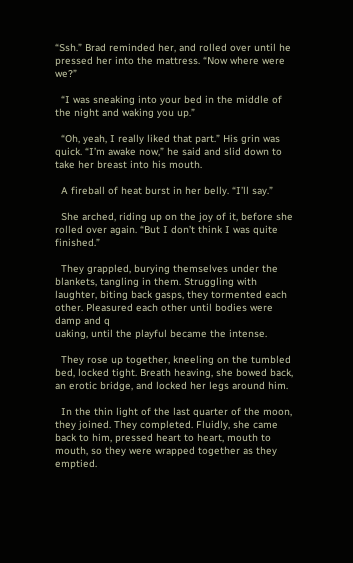“Ssh.” Brad reminded her, and rolled over until he pressed her into the mattress. “Now where were we?”

  “I was sneaking into your bed in the middle of the night and waking you up.”

  “Oh, yeah, I really liked that part.” His grin was quick. “I’m awake now,” he said and slid down to take her breast into his mouth.

  A fireball of heat burst in her belly. “I’ll say.”

  She arched, riding up on the joy of it, before she rolled over again. “But I don’t think I was quite finished.”

  They grappled, burying themselves under the blankets, tangling in them. Struggling with laughter, biting back gasps, they tormented each other. Pleasured each other until bodies were damp and q
uaking, until the playful became the intense.

  They rose up together, kneeling on the tumbled bed, locked tight. Breath heaving, she bowed back, an erotic bridge, and locked her legs around him.

  In the thin light of the last quarter of the moon, they joined. They completed. Fluidly, she came back to him, pressed heart to heart, mouth to mouth, so they were wrapped together as they emptied.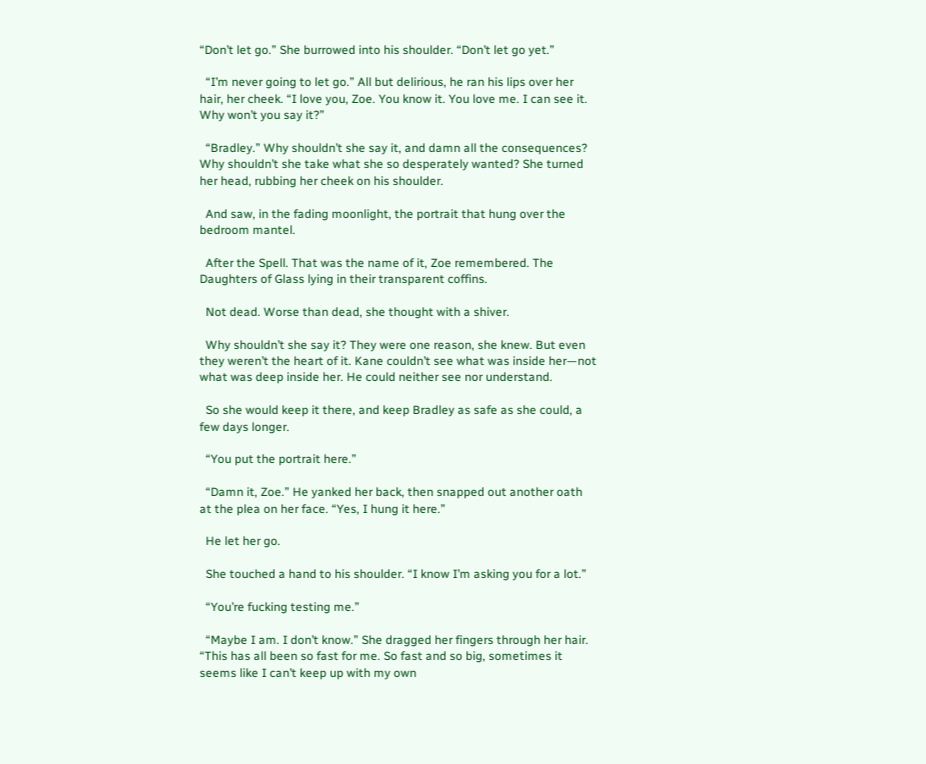“Don’t let go.” She burrowed into his shoulder. “Don’t let go yet.”

  “I’m never going to let go.” All but delirious, he ran his lips over her hair, her cheek. “I love you, Zoe. You know it. You love me. I can see it. Why won’t you say it?”

  “Bradley.” Why shouldn’t she say it, and damn all the consequences? Why shouldn’t she take what she so desperately wanted? She turned her head, rubbing her cheek on his shoulder.

  And saw, in the fading moonlight, the portrait that hung over the bedroom mantel.

  After the Spell. That was the name of it, Zoe remembered. The Daughters of Glass lying in their transparent coffins.

  Not dead. Worse than dead, she thought with a shiver.

  Why shouldn’t she say it? They were one reason, she knew. But even they weren’t the heart of it. Kane couldn’t see what was inside her—not what was deep inside her. He could neither see nor understand.

  So she would keep it there, and keep Bradley as safe as she could, a few days longer.

  “You put the portrait here.”

  “Damn it, Zoe.” He yanked her back, then snapped out another oath at the plea on her face. “Yes, I hung it here.”

  He let her go.

  She touched a hand to his shoulder. “I know I’m asking you for a lot.”

  “You’re fucking testing me.”

  “Maybe I am. I don’t know.” She dragged her fingers through her hair. “This has all been so fast for me. So fast and so big, sometimes it seems like I can’t keep up with my own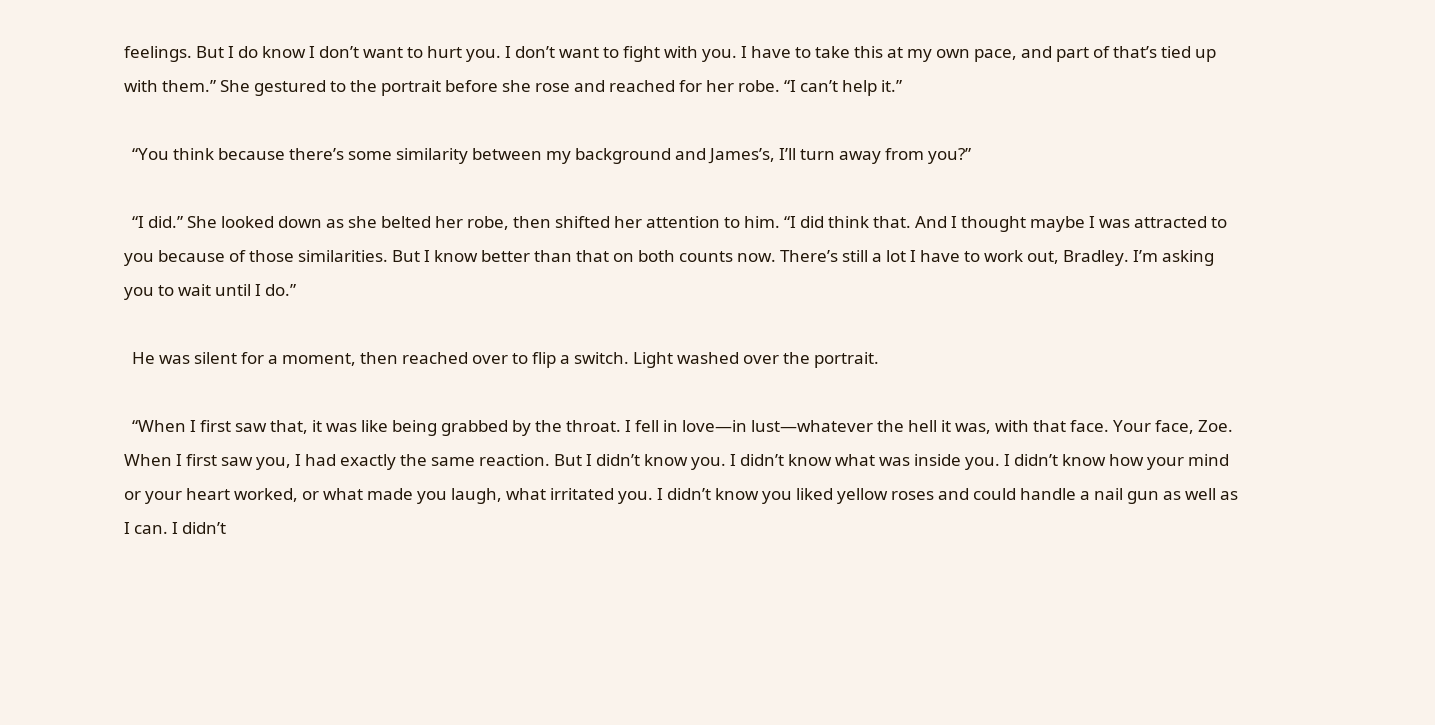feelings. But I do know I don’t want to hurt you. I don’t want to fight with you. I have to take this at my own pace, and part of that’s tied up with them.” She gestured to the portrait before she rose and reached for her robe. “I can’t help it.”

  “You think because there’s some similarity between my background and James’s, I’ll turn away from you?”

  “I did.” She looked down as she belted her robe, then shifted her attention to him. “I did think that. And I thought maybe I was attracted to you because of those similarities. But I know better than that on both counts now. There’s still a lot I have to work out, Bradley. I’m asking you to wait until I do.”

  He was silent for a moment, then reached over to flip a switch. Light washed over the portrait.

  “When I first saw that, it was like being grabbed by the throat. I fell in love—in lust—whatever the hell it was, with that face. Your face, Zoe. When I first saw you, I had exactly the same reaction. But I didn’t know you. I didn’t know what was inside you. I didn’t know how your mind or your heart worked, or what made you laugh, what irritated you. I didn’t know you liked yellow roses and could handle a nail gun as well as I can. I didn’t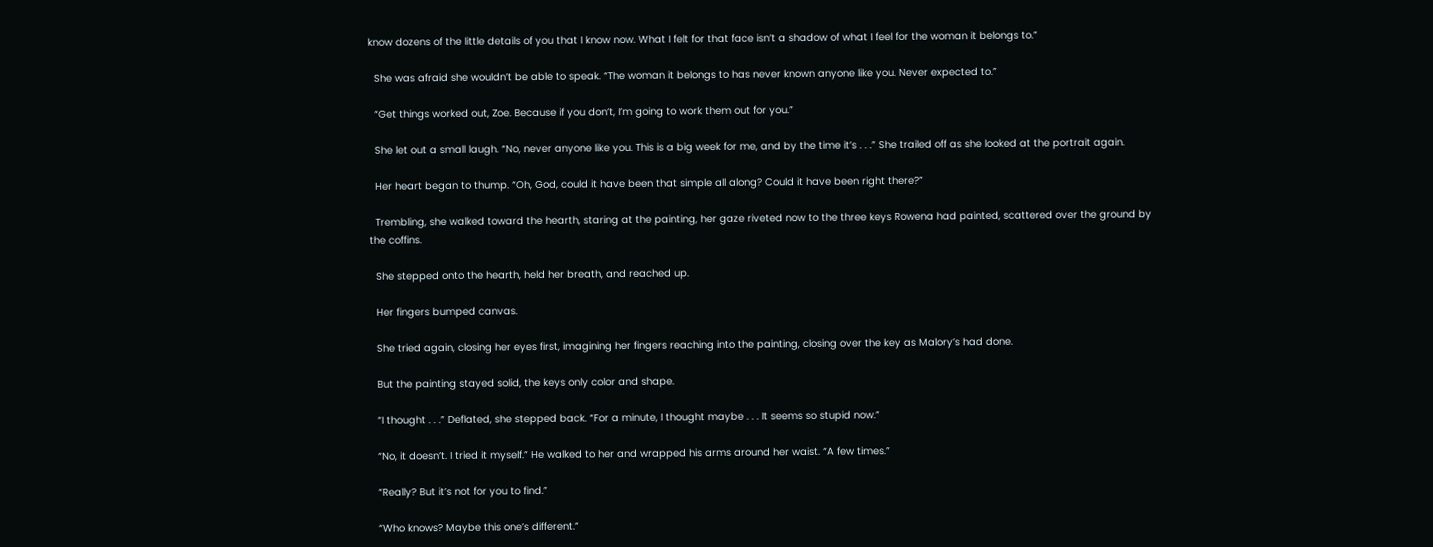know dozens of the little details of you that I know now. What I felt for that face isn’t a shadow of what I feel for the woman it belongs to.”

  She was afraid she wouldn’t be able to speak. “The woman it belongs to has never known anyone like you. Never expected to.”

  “Get things worked out, Zoe. Because if you don’t, I’m going to work them out for you.”

  She let out a small laugh. “No, never anyone like you. This is a big week for me, and by the time it’s . . .” She trailed off as she looked at the portrait again.

  Her heart began to thump. “Oh, God, could it have been that simple all along? Could it have been right there?”

  Trembling, she walked toward the hearth, staring at the painting, her gaze riveted now to the three keys Rowena had painted, scattered over the ground by the coffins.

  She stepped onto the hearth, held her breath, and reached up.

  Her fingers bumped canvas.

  She tried again, closing her eyes first, imagining her fingers reaching into the painting, closing over the key as Malory’s had done.

  But the painting stayed solid, the keys only color and shape.

  “I thought . . .” Deflated, she stepped back. “For a minute, I thought maybe . . . It seems so stupid now.”

  “No, it doesn’t. I tried it myself.” He walked to her and wrapped his arms around her waist. “A few times.”

  “Really? But it’s not for you to find.”

  “Who knows? Maybe this one’s different.”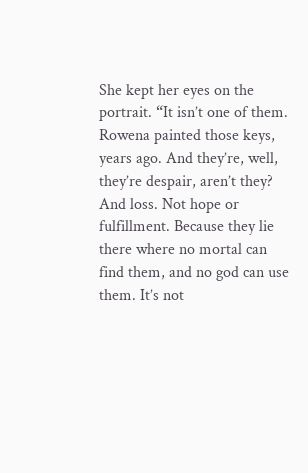She kept her eyes on the portrait. “It isn’t one of them. Rowena painted those keys, years ago. And they’re, well, they’re despair, aren’t they? And loss. Not hope or fulfillment. Because they lie there where no mortal can find them, and no god can use them. It’s not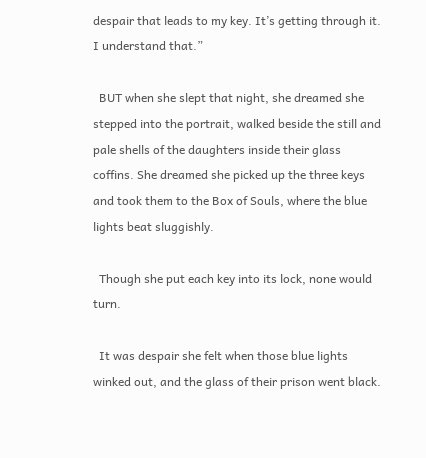despair that leads to my key. It’s getting through it. I understand that.”

  BUT when she slept that night, she dreamed she stepped into the portrait, walked beside the still and pale shells of the daughters inside their glass coffins. She dreamed she picked up the three keys and took them to the Box of Souls, where the blue lights beat sluggishly.

  Though she put each key into its lock, none would turn.

  It was despair she felt when those blue lights winked out, and the glass of their prison went black.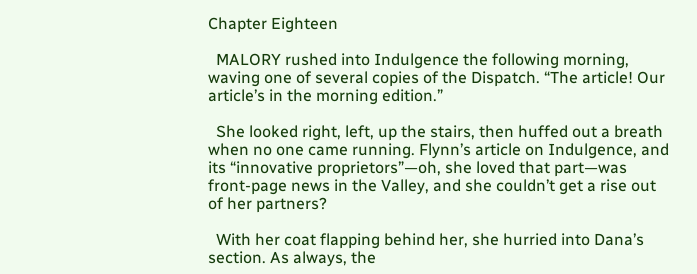Chapter Eighteen

  MALORY rushed into Indulgence the following morning, waving one of several copies of the Dispatch. “The article! Our article’s in the morning edition.”

  She looked right, left, up the stairs, then huffed out a breath when no one came running. Flynn’s article on Indulgence, and its “innovative proprietors”—oh, she loved that part—was front-page news in the Valley, and she couldn’t get a rise out of her partners?

  With her coat flapping behind her, she hurried into Dana’s section. As always, the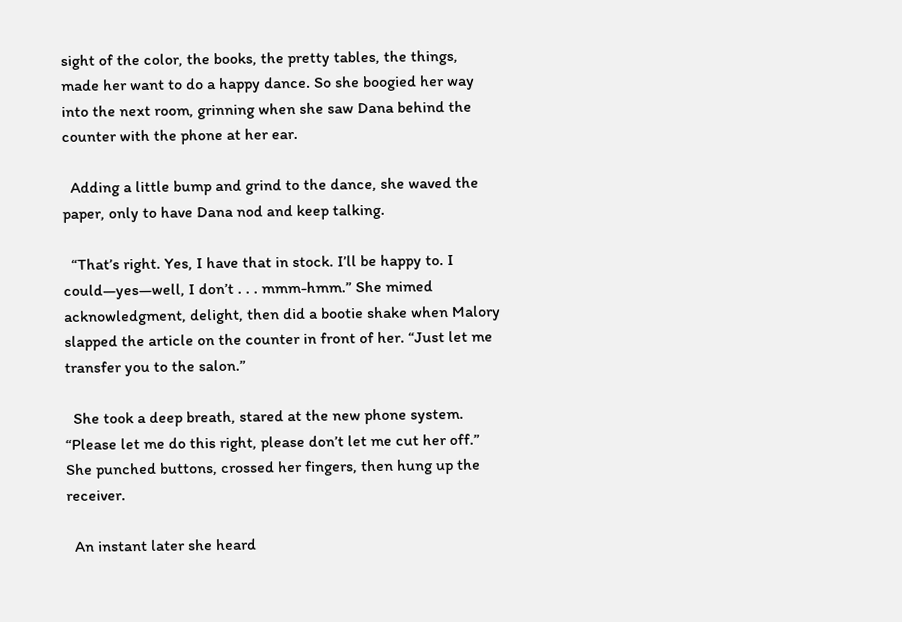sight of the color, the books, the pretty tables, the things, made her want to do a happy dance. So she boogied her way into the next room, grinning when she saw Dana behind the counter with the phone at her ear.

  Adding a little bump and grind to the dance, she waved the paper, only to have Dana nod and keep talking.

  “That’s right. Yes, I have that in stock. I’ll be happy to. I could—yes—well, I don’t . . . mmm-hmm.” She mimed acknowledgment, delight, then did a bootie shake when Malory slapped the article on the counter in front of her. “Just let me transfer you to the salon.”

  She took a deep breath, stared at the new phone system. “Please let me do this right, please don’t let me cut her off.” She punched buttons, crossed her fingers, then hung up the receiver.

  An instant later she heard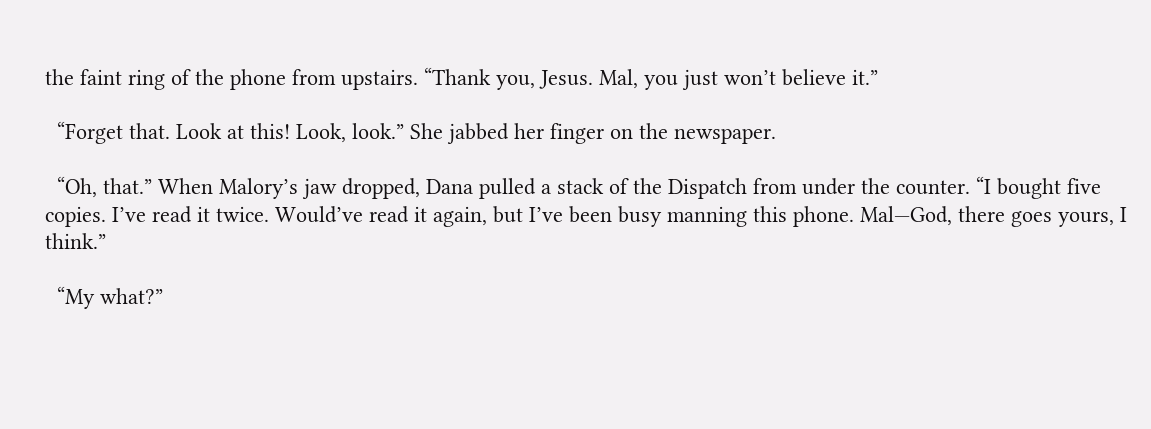the faint ring of the phone from upstairs. “Thank you, Jesus. Mal, you just won’t believe it.”

  “Forget that. Look at this! Look, look.” She jabbed her finger on the newspaper.

  “Oh, that.” When Malory’s jaw dropped, Dana pulled a stack of the Dispatch from under the counter. “I bought five copies. I’ve read it twice. Would’ve read it again, but I’ve been busy manning this phone. Mal—God, there goes yours, I think.”

  “My what?”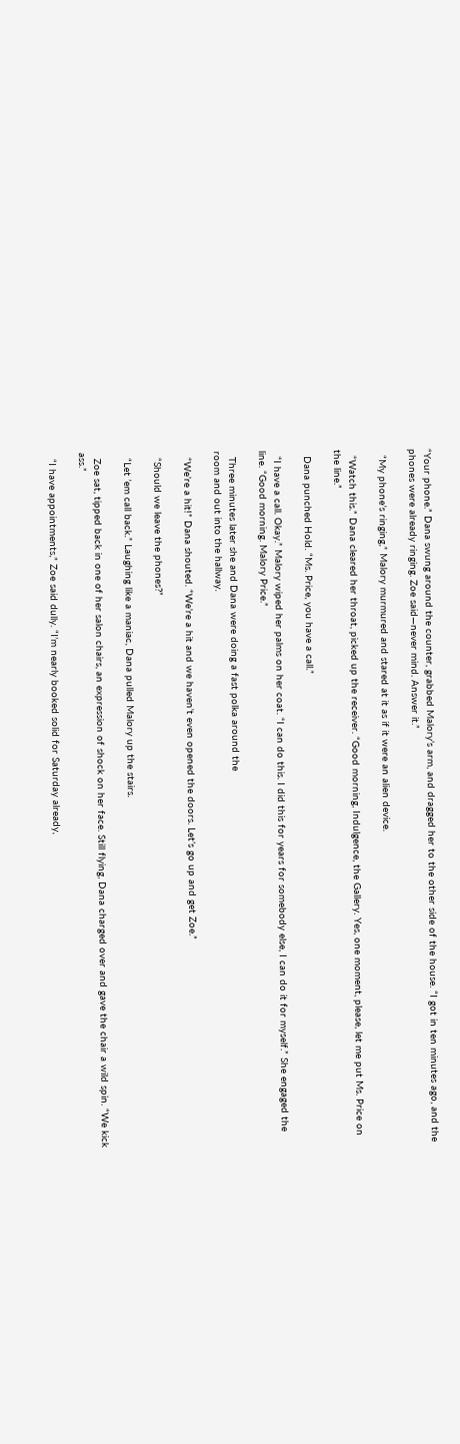“Your phone.” Dana swung around the counter, grabbed Malory’s arm, and dragged her to the other side of the house. “I got in ten minutes ago, and the phones were already ringing. Zoe said—never mind. Answer it.”

  “My phone’s ringing,” Malory murmured and stared at it as if it were an alien device.

  “Watch this.” Dana cleared her throat, picked up the receiver. “Good morning, Indulgence, the Gallery. Yes, one moment, please, let me put Ms. Price on the line.”

  Dana punched Hold. “Ms. Price, you have a call.”

  “I have a call. Okay.” Malory wiped her palms on her coat. “I can do this. I did this for years for somebody else, I can do it for myself.” She engaged the line. “Good morning. Malory Price.”

  Three minutes later she and Dana were doing a fast polka around the
room and out into the hallway.

  “We’re a hit!” Dana shouted. “We’re a hit and we haven’t even opened the doors. Let’s go up and get Zoe.”

  “Should we leave the phones?”

  “Let ’em call back.” Laughing like a maniac, Dana pulled Malory up the stairs.

  Zoe sat, tipped back in one of her salon chairs, an expression of shock on her face. Still flying, Dana charged over and gave the chair a wild spin. “We kick ass.”

  “I have appointments,” Zoe said dully. “I’m nearly booked solid for Saturday already,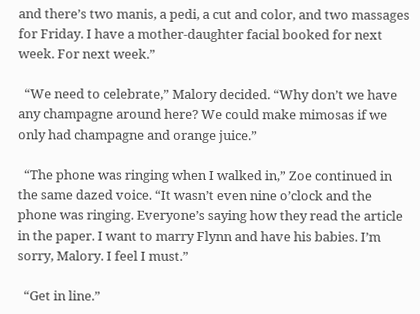and there’s two manis, a pedi, a cut and color, and two massages for Friday. I have a mother-daughter facial booked for next week. For next week.”

  “We need to celebrate,” Malory decided. “Why don’t we have any champagne around here? We could make mimosas if we only had champagne and orange juice.”

  “The phone was ringing when I walked in,” Zoe continued in the same dazed voice. “It wasn’t even nine o’clock and the phone was ringing. Everyone’s saying how they read the article in the paper. I want to marry Flynn and have his babies. I’m sorry, Malory. I feel I must.”

  “Get in line.”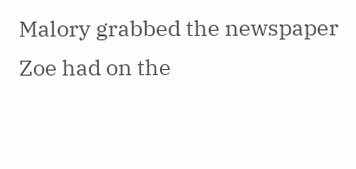Malory grabbed the newspaper Zoe had on the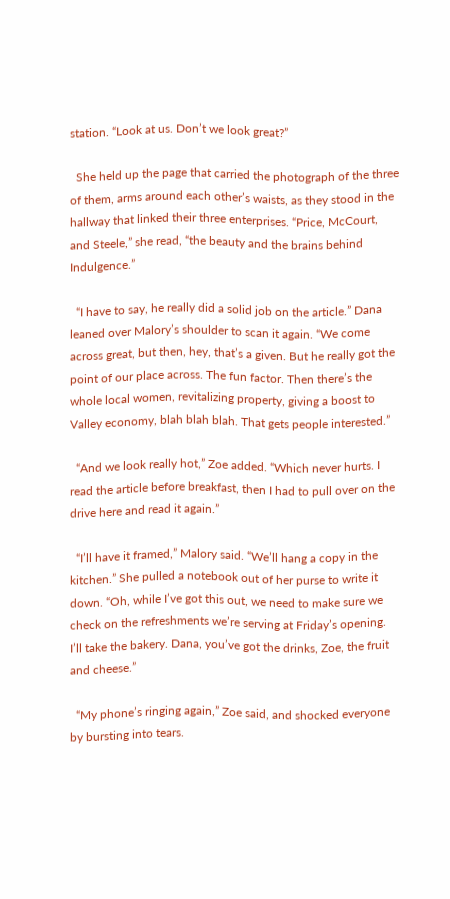station. “Look at us. Don’t we look great?”

  She held up the page that carried the photograph of the three of them, arms around each other’s waists, as they stood in the hallway that linked their three enterprises. “Price, McCourt, and Steele,” she read, “the beauty and the brains behind Indulgence.”

  “I have to say, he really did a solid job on the article.” Dana leaned over Malory’s shoulder to scan it again. “We come across great, but then, hey, that’s a given. But he really got the point of our place across. The fun factor. Then there’s the whole local women, revitalizing property, giving a boost to Valley economy, blah blah blah. That gets people interested.”

  “And we look really hot,” Zoe added. “Which never hurts. I read the article before breakfast, then I had to pull over on the drive here and read it again.”

  “I’ll have it framed,” Malory said. “We’ll hang a copy in the kitchen.” She pulled a notebook out of her purse to write it down. “Oh, while I’ve got this out, we need to make sure we check on the refreshments we’re serving at Friday’s opening. I’ll take the bakery. Dana, you’ve got the drinks, Zoe, the fruit and cheese.”

  “My phone’s ringing again,” Zoe said, and shocked everyone by bursting into tears.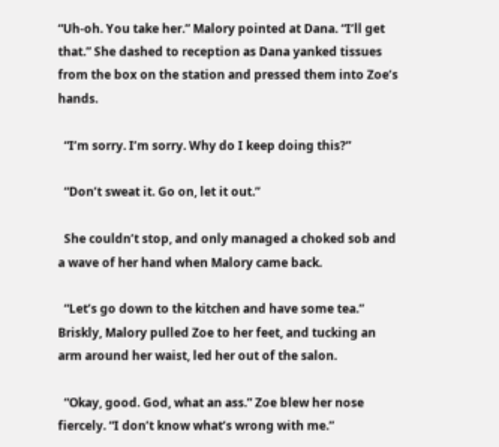“Uh-oh. You take her.” Malory pointed at Dana. “I’ll get that.” She dashed to reception as Dana yanked tissues from the box on the station and pressed them into Zoe’s hands.

  “I’m sorry. I’m sorry. Why do I keep doing this?”

  “Don’t sweat it. Go on, let it out.”

  She couldn’t stop, and only managed a choked sob and a wave of her hand when Malory came back.

  “Let’s go down to the kitchen and have some tea.” Briskly, Malory pulled Zoe to her feet, and tucking an arm around her waist, led her out of the salon.

  “Okay, good. God, what an ass.” Zoe blew her nose fiercely. “I don’t know what’s wrong with me.”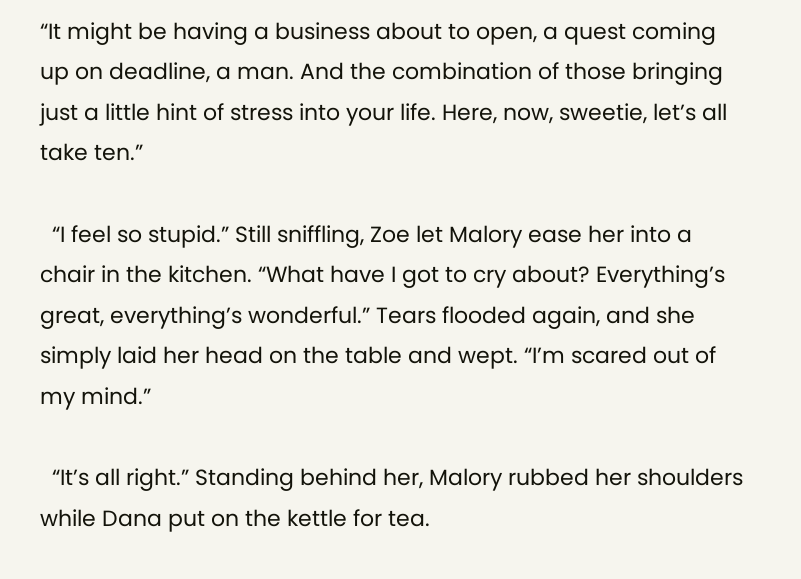“It might be having a business about to open, a quest coming up on deadline, a man. And the combination of those bringing just a little hint of stress into your life. Here, now, sweetie, let’s all take ten.”

  “I feel so stupid.” Still sniffling, Zoe let Malory ease her into a chair in the kitchen. “What have I got to cry about? Everything’s great, everything’s wonderful.” Tears flooded again, and she simply laid her head on the table and wept. “I’m scared out of my mind.”

  “It’s all right.” Standing behind her, Malory rubbed her shoulders while Dana put on the kettle for tea.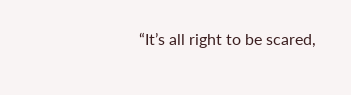“It’s all right to be scared,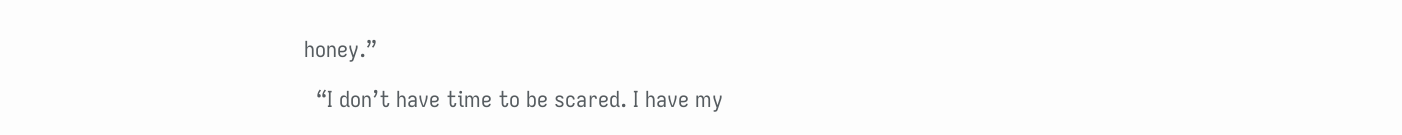honey.”

  “I don’t have time to be scared. I have my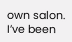own salon. I’ve been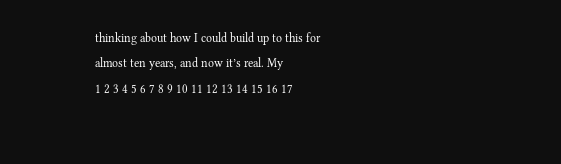thinking about how I could build up to this for almost ten years, and now it’s real. My
1 2 3 4 5 6 7 8 9 10 11 12 13 14 15 16 17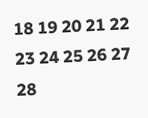18 19 20 21 22 23 24 25 26 27 28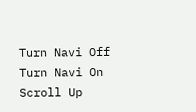Turn Navi Off
Turn Navi On
Scroll Up